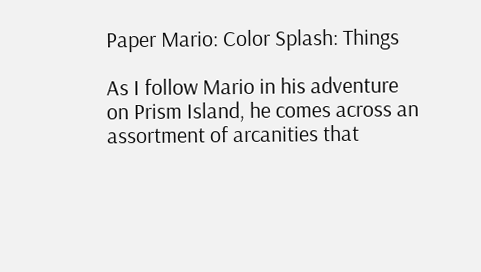Paper Mario: Color Splash: Things

As I follow Mario in his adventure on Prism Island, he comes across an assortment of arcanities that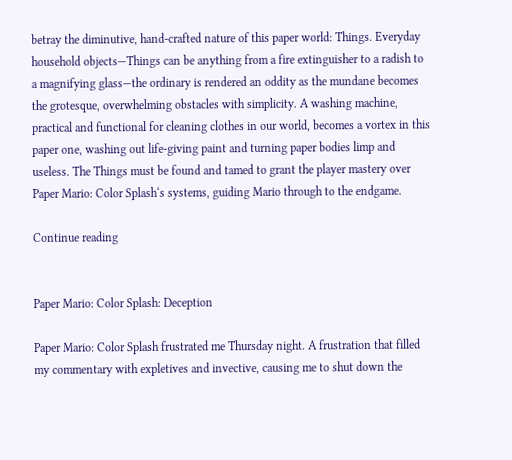betray the diminutive, hand-crafted nature of this paper world: Things. Everyday household objects—Things can be anything from a fire extinguisher to a radish to a magnifying glass—the ordinary is rendered an oddity as the mundane becomes the grotesque, overwhelming obstacles with simplicity. A washing machine, practical and functional for cleaning clothes in our world, becomes a vortex in this paper one, washing out life-giving paint and turning paper bodies limp and useless. The Things must be found and tamed to grant the player mastery over Paper Mario: Color Splash‘s systems, guiding Mario through to the endgame.

Continue reading


Paper Mario: Color Splash: Deception

Paper Mario: Color Splash frustrated me Thursday night. A frustration that filled my commentary with expletives and invective, causing me to shut down the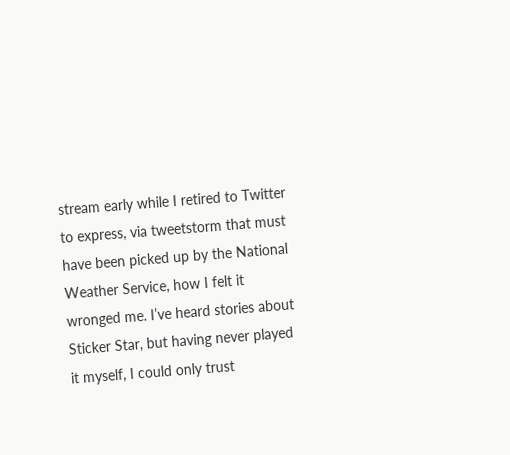stream early while I retired to Twitter to express, via tweetstorm that must have been picked up by the National Weather Service, how I felt it wronged me. I’ve heard stories about Sticker Star, but having never played it myself, I could only trust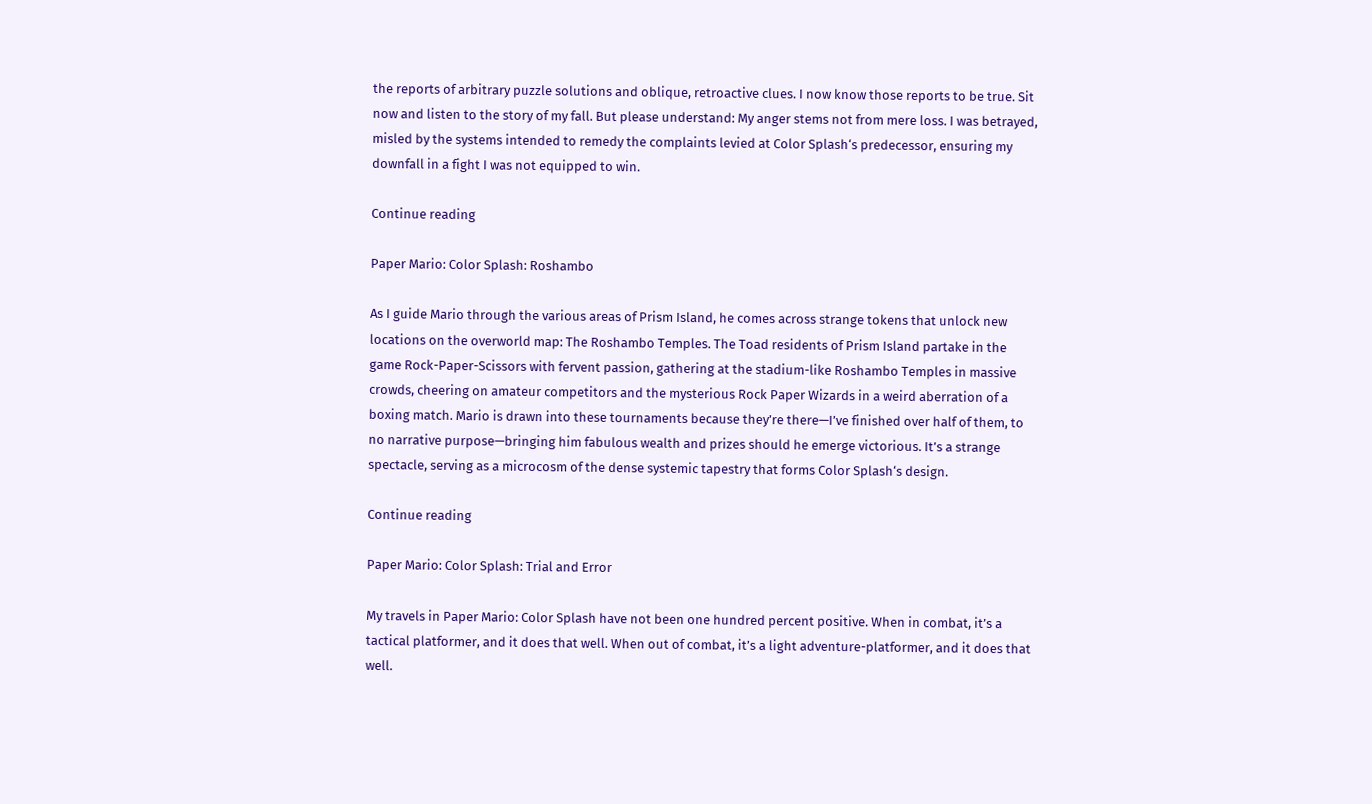the reports of arbitrary puzzle solutions and oblique, retroactive clues. I now know those reports to be true. Sit now and listen to the story of my fall. But please understand: My anger stems not from mere loss. I was betrayed, misled by the systems intended to remedy the complaints levied at Color Splash‘s predecessor, ensuring my downfall in a fight I was not equipped to win.

Continue reading

Paper Mario: Color Splash: Roshambo

As I guide Mario through the various areas of Prism Island, he comes across strange tokens that unlock new locations on the overworld map: The Roshambo Temples. The Toad residents of Prism Island partake in the game Rock-Paper-Scissors with fervent passion, gathering at the stadium-like Roshambo Temples in massive crowds, cheering on amateur competitors and the mysterious Rock Paper Wizards in a weird aberration of a boxing match. Mario is drawn into these tournaments because they’re there—I’ve finished over half of them, to no narrative purpose—bringing him fabulous wealth and prizes should he emerge victorious. It’s a strange spectacle, serving as a microcosm of the dense systemic tapestry that forms Color Splash‘s design.

Continue reading

Paper Mario: Color Splash: Trial and Error

My travels in Paper Mario: Color Splash have not been one hundred percent positive. When in combat, it’s a tactical platformer, and it does that well. When out of combat, it’s a light adventure-platformer, and it does that well.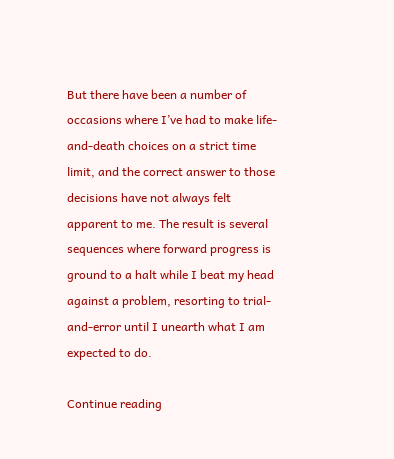But there have been a number of occasions where I’ve had to make life-and-death choices on a strict time limit, and the correct answer to those decisions have not always felt apparent to me. The result is several sequences where forward progress is ground to a halt while I beat my head against a problem, resorting to trial-and-error until I unearth what I am expected to do.

Continue reading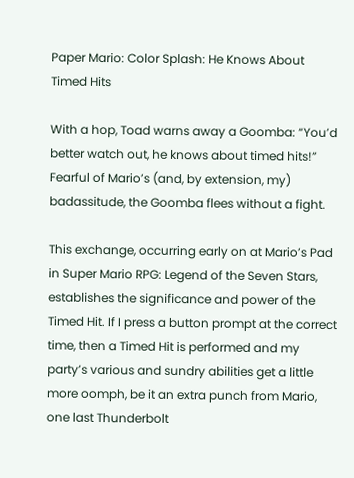Paper Mario: Color Splash: He Knows About Timed Hits

With a hop, Toad warns away a Goomba: “You’d better watch out, he knows about timed hits!” Fearful of Mario’s (and, by extension, my) badassitude, the Goomba flees without a fight.

This exchange, occurring early on at Mario’s Pad in Super Mario RPG: Legend of the Seven Stars, establishes the significance and power of the Timed Hit. If I press a button prompt at the correct time, then a Timed Hit is performed and my party’s various and sundry abilities get a little more oomph, be it an extra punch from Mario, one last Thunderbolt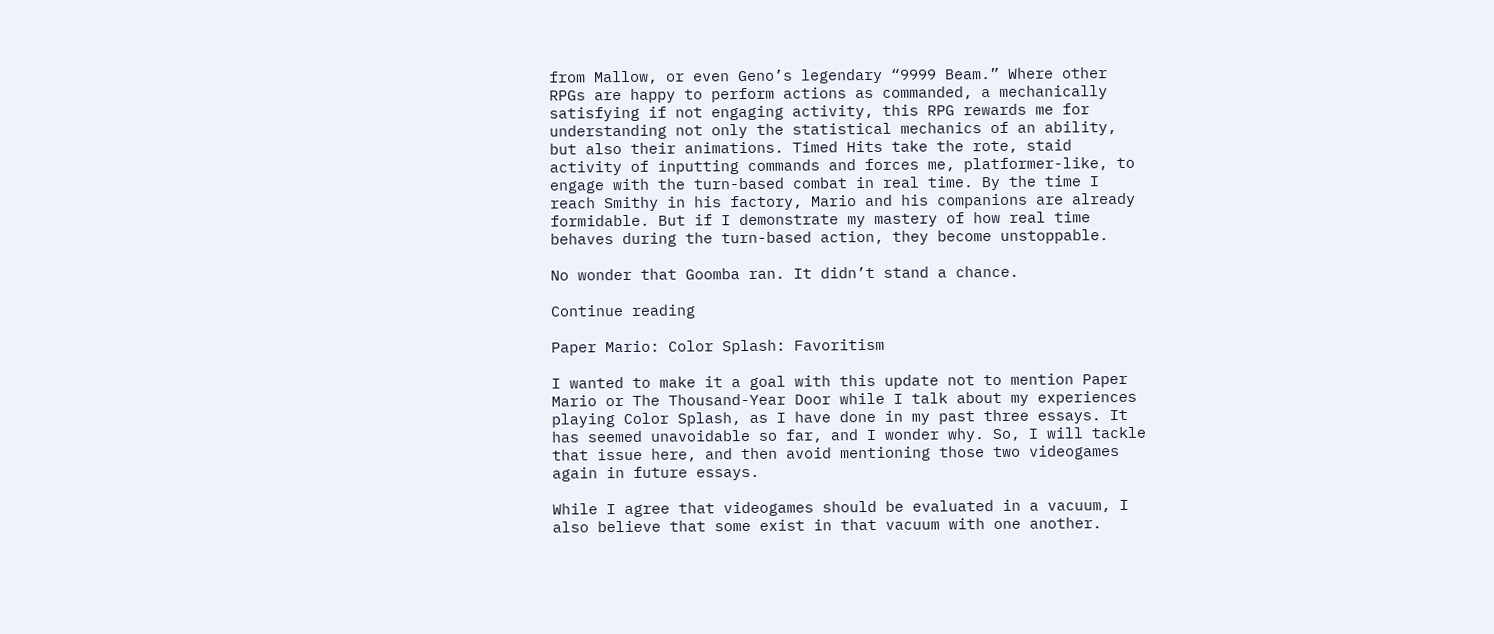from Mallow, or even Geno’s legendary “9999 Beam.” Where other RPGs are happy to perform actions as commanded, a mechanically satisfying if not engaging activity, this RPG rewards me for understanding not only the statistical mechanics of an ability, but also their animations. Timed Hits take the rote, staid activity of inputting commands and forces me, platformer-like, to engage with the turn-based combat in real time. By the time I reach Smithy in his factory, Mario and his companions are already formidable. But if I demonstrate my mastery of how real time behaves during the turn-based action, they become unstoppable.

No wonder that Goomba ran. It didn’t stand a chance.

Continue reading

Paper Mario: Color Splash: Favoritism

I wanted to make it a goal with this update not to mention Paper Mario or The Thousand-Year Door while I talk about my experiences playing Color Splash, as I have done in my past three essays. It has seemed unavoidable so far, and I wonder why. So, I will tackle that issue here, and then avoid mentioning those two videogames again in future essays.

While I agree that videogames should be evaluated in a vacuum, I also believe that some exist in that vacuum with one another.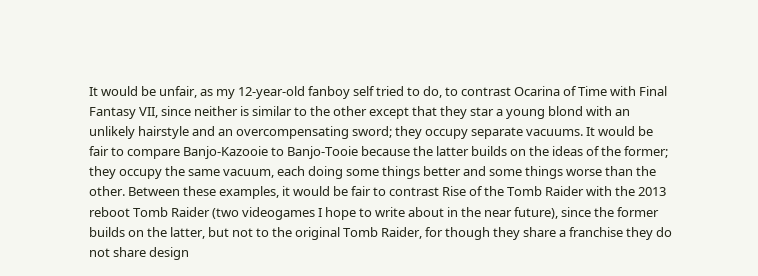It would be unfair, as my 12-year-old fanboy self tried to do, to contrast Ocarina of Time with Final Fantasy VII, since neither is similar to the other except that they star a young blond with an unlikely hairstyle and an overcompensating sword; they occupy separate vacuums. It would be fair to compare Banjo-Kazooie to Banjo-Tooie because the latter builds on the ideas of the former; they occupy the same vacuum, each doing some things better and some things worse than the other. Between these examples, it would be fair to contrast Rise of the Tomb Raider with the 2013 reboot Tomb Raider (two videogames I hope to write about in the near future), since the former builds on the latter, but not to the original Tomb Raider, for though they share a franchise they do not share design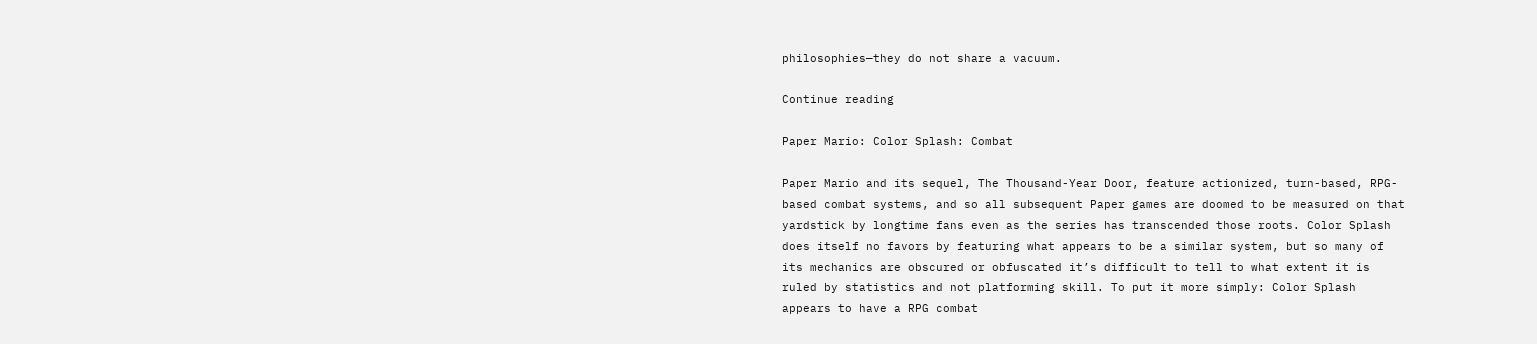philosophies—they do not share a vacuum.

Continue reading

Paper Mario: Color Splash: Combat

Paper Mario and its sequel, The Thousand-Year Door, feature actionized, turn-based, RPG-based combat systems, and so all subsequent Paper games are doomed to be measured on that yardstick by longtime fans even as the series has transcended those roots. Color Splash does itself no favors by featuring what appears to be a similar system, but so many of its mechanics are obscured or obfuscated it’s difficult to tell to what extent it is ruled by statistics and not platforming skill. To put it more simply: Color Splash appears to have a RPG combat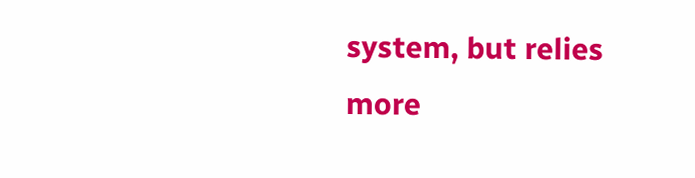system, but relies more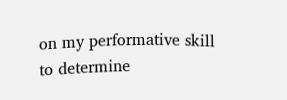on my performative skill to determine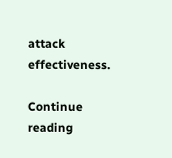attack effectiveness.

Continue reading